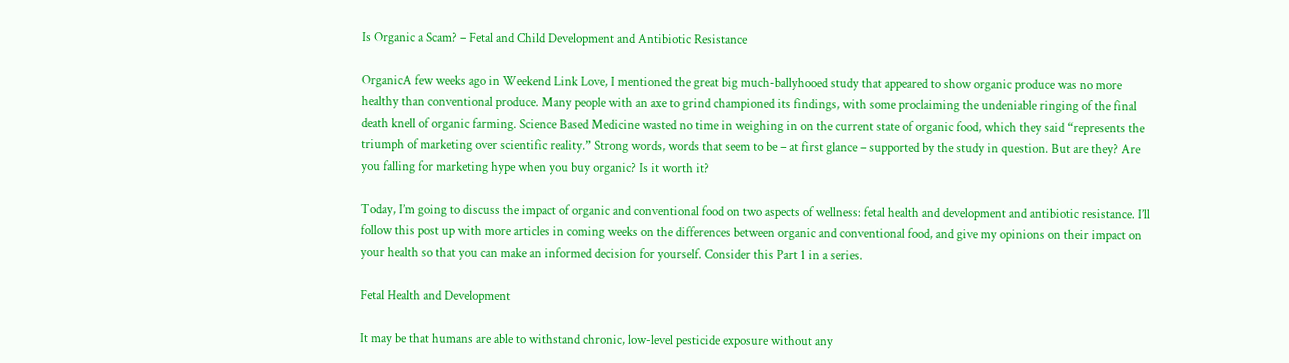Is Organic a Scam? – Fetal and Child Development and Antibiotic Resistance

OrganicA few weeks ago in Weekend Link Love, I mentioned the great big much-ballyhooed study that appeared to show organic produce was no more healthy than conventional produce. Many people with an axe to grind championed its findings, with some proclaiming the undeniable ringing of the final death knell of organic farming. Science Based Medicine wasted no time in weighing in on the current state of organic food, which they said “represents the triumph of marketing over scientific reality.” Strong words, words that seem to be – at first glance – supported by the study in question. But are they? Are you falling for marketing hype when you buy organic? Is it worth it?

Today, I’m going to discuss the impact of organic and conventional food on two aspects of wellness: fetal health and development and antibiotic resistance. I’ll follow this post up with more articles in coming weeks on the differences between organic and conventional food, and give my opinions on their impact on your health so that you can make an informed decision for yourself. Consider this Part 1 in a series.

Fetal Health and Development

It may be that humans are able to withstand chronic, low-level pesticide exposure without any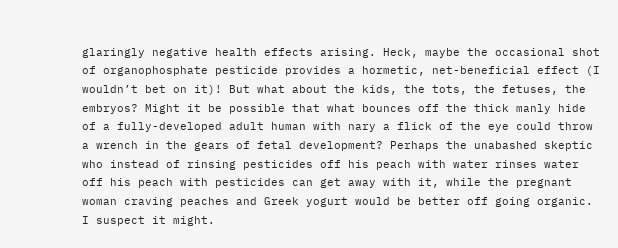glaringly negative health effects arising. Heck, maybe the occasional shot of organophosphate pesticide provides a hormetic, net-beneficial effect (I wouldn’t bet on it)! But what about the kids, the tots, the fetuses, the embryos? Might it be possible that what bounces off the thick manly hide of a fully-developed adult human with nary a flick of the eye could throw a wrench in the gears of fetal development? Perhaps the unabashed skeptic who instead of rinsing pesticides off his peach with water rinses water off his peach with pesticides can get away with it, while the pregnant woman craving peaches and Greek yogurt would be better off going organic. I suspect it might.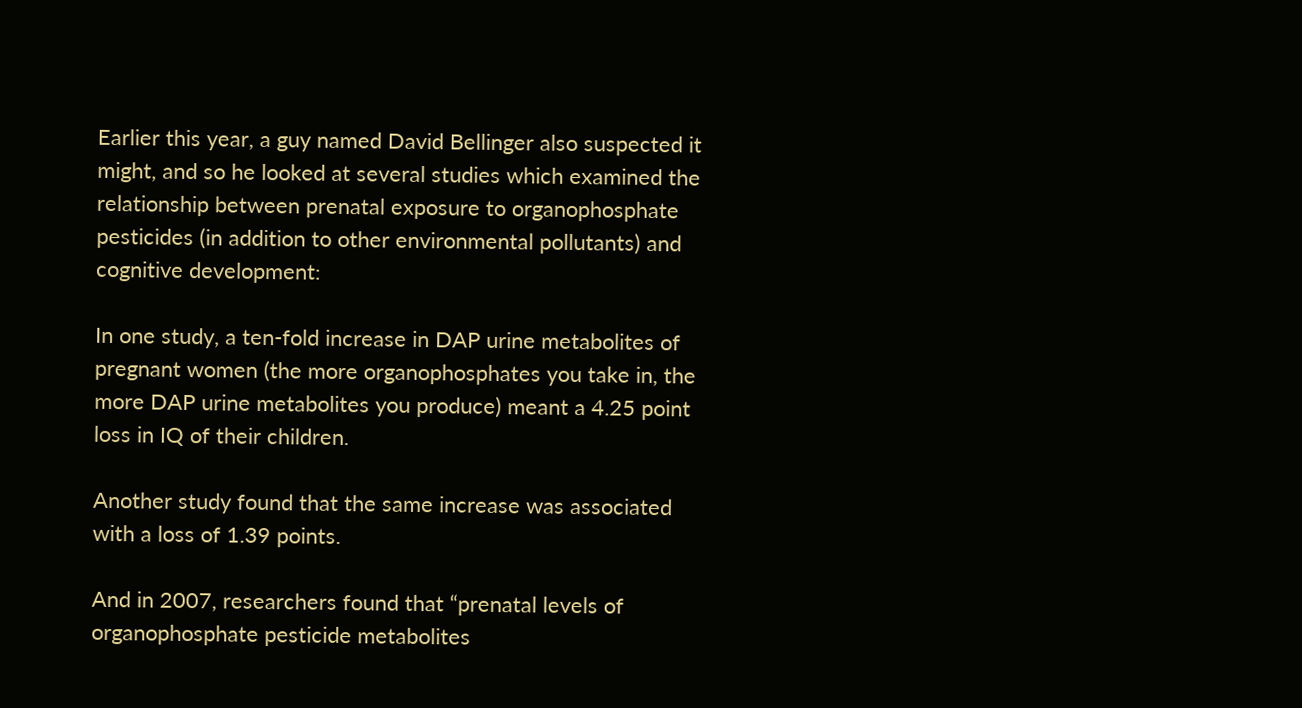Earlier this year, a guy named David Bellinger also suspected it might, and so he looked at several studies which examined the relationship between prenatal exposure to organophosphate pesticides (in addition to other environmental pollutants) and cognitive development:

In one study, a ten-fold increase in DAP urine metabolites of pregnant women (the more organophosphates you take in, the more DAP urine metabolites you produce) meant a 4.25 point loss in IQ of their children.

Another study found that the same increase was associated with a loss of 1.39 points.

And in 2007, researchers found that “prenatal levels of organophosphate pesticide metabolites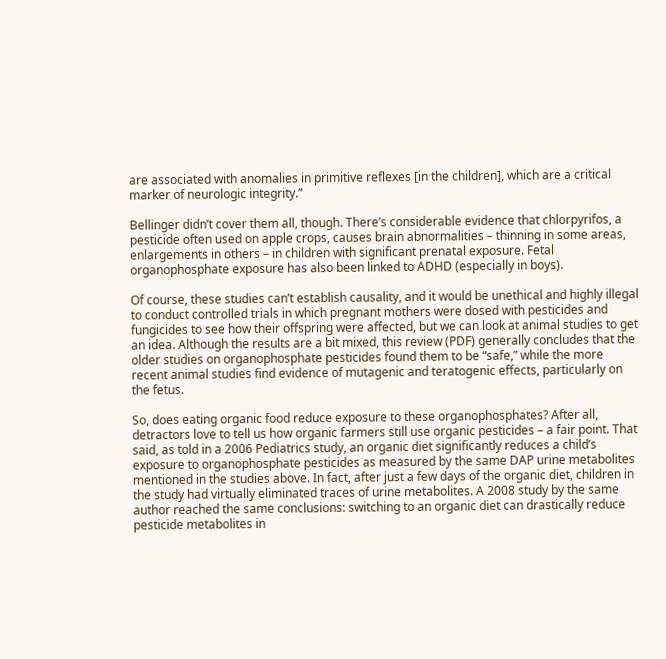are associated with anomalies in primitive reflexes [in the children], which are a critical marker of neurologic integrity.”

Bellinger didn’t cover them all, though. There’s considerable evidence that chlorpyrifos, a pesticide often used on apple crops, causes brain abnormalities – thinning in some areas, enlargements in others – in children with significant prenatal exposure. Fetal organophosphate exposure has also been linked to ADHD (especially in boys).

Of course, these studies can’t establish causality, and it would be unethical and highly illegal to conduct controlled trials in which pregnant mothers were dosed with pesticides and fungicides to see how their offspring were affected, but we can look at animal studies to get an idea. Although the results are a bit mixed, this review (PDF) generally concludes that the older studies on organophosphate pesticides found them to be “safe,” while the more recent animal studies find evidence of mutagenic and teratogenic effects, particularly on the fetus.

So, does eating organic food reduce exposure to these organophosphates? After all, detractors love to tell us how organic farmers still use organic pesticides – a fair point. That said, as told in a 2006 Pediatrics study, an organic diet significantly reduces a child’s exposure to organophosphate pesticides as measured by the same DAP urine metabolites mentioned in the studies above. In fact, after just a few days of the organic diet, children in the study had virtually eliminated traces of urine metabolites. A 2008 study by the same author reached the same conclusions: switching to an organic diet can drastically reduce pesticide metabolites in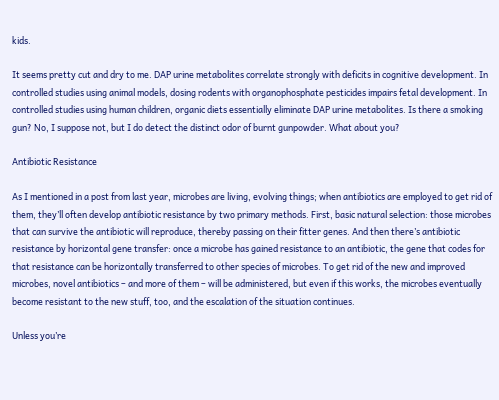kids.

It seems pretty cut and dry to me. DAP urine metabolites correlate strongly with deficits in cognitive development. In controlled studies using animal models, dosing rodents with organophosphate pesticides impairs fetal development. In controlled studies using human children, organic diets essentially eliminate DAP urine metabolites. Is there a smoking gun? No, I suppose not, but I do detect the distinct odor of burnt gunpowder. What about you?

Antibiotic Resistance

As I mentioned in a post from last year, microbes are living, evolving things; when antibiotics are employed to get rid of them, they’ll often develop antibiotic resistance by two primary methods. First, basic natural selection: those microbes that can survive the antibiotic will reproduce, thereby passing on their fitter genes. And then there’s antibiotic resistance by horizontal gene transfer: once a microbe has gained resistance to an antibiotic, the gene that codes for that resistance can be horizontally transferred to other species of microbes. To get rid of the new and improved microbes, novel antibiotics – and more of them – will be administered, but even if this works, the microbes eventually become resistant to the new stuff, too, and the escalation of the situation continues.

Unless you’re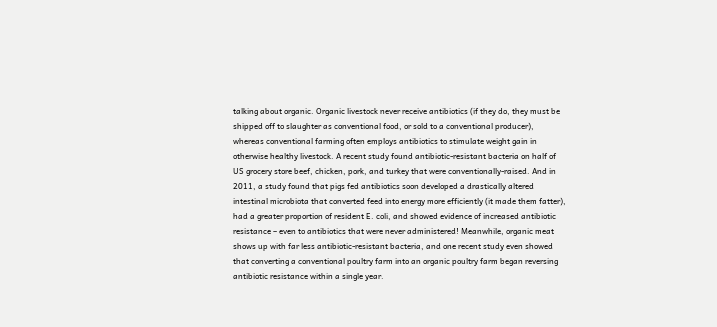talking about organic. Organic livestock never receive antibiotics (if they do, they must be shipped off to slaughter as conventional food, or sold to a conventional producer), whereas conventional farming often employs antibiotics to stimulate weight gain in otherwise healthy livestock. A recent study found antibiotic-resistant bacteria on half of US grocery store beef, chicken, pork, and turkey that were conventionally-raised. And in 2011, a study found that pigs fed antibiotics soon developed a drastically altered intestinal microbiota that converted feed into energy more efficiently (it made them fatter), had a greater proportion of resident E. coli, and showed evidence of increased antibiotic resistance – even to antibiotics that were never administered! Meanwhile, organic meat shows up with far less antibiotic-resistant bacteria, and one recent study even showed that converting a conventional poultry farm into an organic poultry farm began reversing antibiotic resistance within a single year.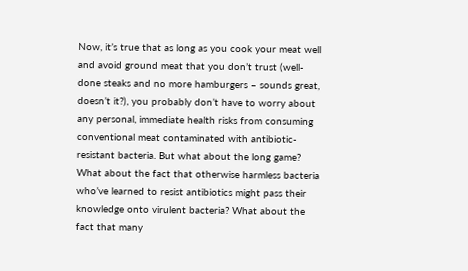Now, it’s true that as long as you cook your meat well and avoid ground meat that you don’t trust (well-done steaks and no more hamburgers – sounds great, doesn’t it?), you probably don’t have to worry about any personal, immediate health risks from consuming conventional meat contaminated with antibiotic-resistant bacteria. But what about the long game? What about the fact that otherwise harmless bacteria who’ve learned to resist antibiotics might pass their knowledge onto virulent bacteria? What about the fact that many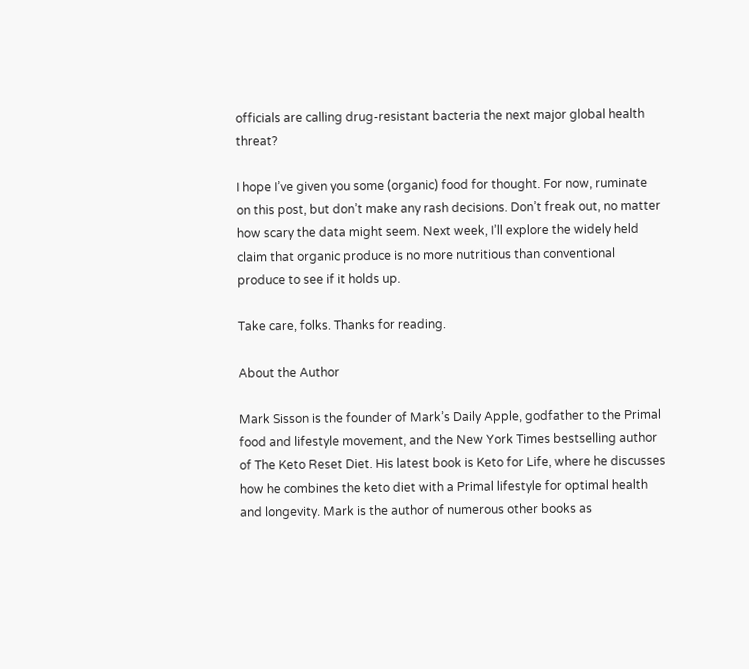officials are calling drug-resistant bacteria the next major global health threat?

I hope I’ve given you some (organic) food for thought. For now, ruminate on this post, but don’t make any rash decisions. Don’t freak out, no matter how scary the data might seem. Next week, I’ll explore the widely held claim that organic produce is no more nutritious than conventional produce to see if it holds up.

Take care, folks. Thanks for reading.

About the Author

Mark Sisson is the founder of Mark’s Daily Apple, godfather to the Primal food and lifestyle movement, and the New York Times bestselling author of The Keto Reset Diet. His latest book is Keto for Life, where he discusses how he combines the keto diet with a Primal lifestyle for optimal health and longevity. Mark is the author of numerous other books as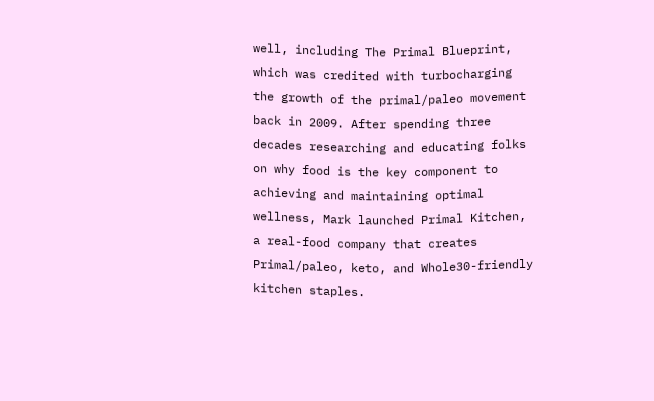well, including The Primal Blueprint, which was credited with turbocharging the growth of the primal/paleo movement back in 2009. After spending three decades researching and educating folks on why food is the key component to achieving and maintaining optimal wellness, Mark launched Primal Kitchen, a real-food company that creates Primal/paleo, keto, and Whole30-friendly kitchen staples.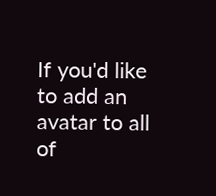If you'd like to add an avatar to all of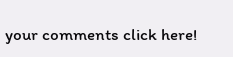your comments click here!